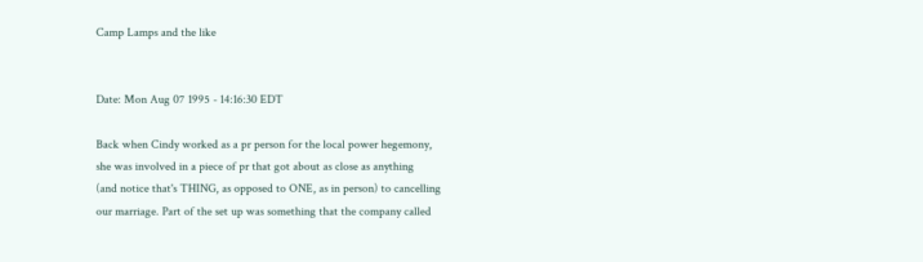Camp Lamps and the like


Date: Mon Aug 07 1995 - 14:16:30 EDT

Back when Cindy worked as a pr person for the local power hegemony,
she was involved in a piece of pr that got about as close as anything
(and notice that's THING, as opposed to ONE, as in person) to cancelling
our marriage. Part of the set up was something that the company called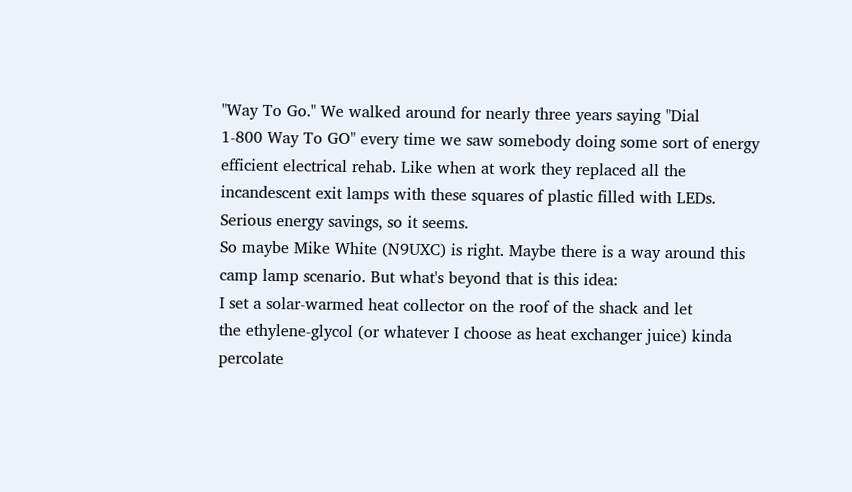"Way To Go." We walked around for nearly three years saying "Dial
1-800 Way To GO" every time we saw somebody doing some sort of energy
efficient electrical rehab. Like when at work they replaced all the
incandescent exit lamps with these squares of plastic filled with LEDs.
Serious energy savings, so it seems.
So maybe Mike White (N9UXC) is right. Maybe there is a way around this
camp lamp scenario. But what's beyond that is this idea:
I set a solar-warmed heat collector on the roof of the shack and let
the ethylene-glycol (or whatever I choose as heat exchanger juice) kinda
percolate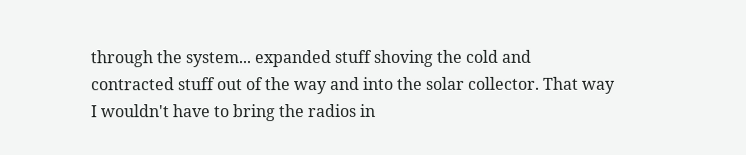through the system... expanded stuff shoving the cold and
contracted stuff out of the way and into the solar collector. That way
I wouldn't have to bring the radios in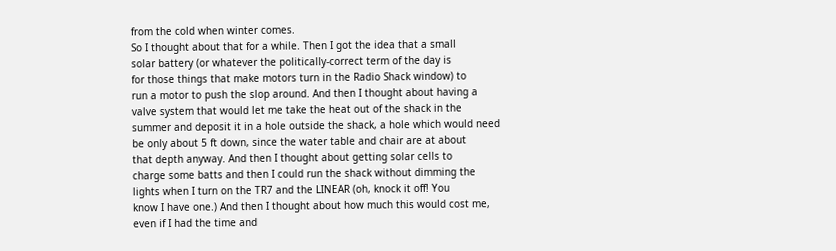from the cold when winter comes.
So I thought about that for a while. Then I got the idea that a small
solar battery (or whatever the politically-correct term of the day is
for those things that make motors turn in the Radio Shack window) to
run a motor to push the slop around. And then I thought about having a
valve system that would let me take the heat out of the shack in the
summer and deposit it in a hole outside the shack, a hole which would need
be only about 5 ft down, since the water table and chair are at about
that depth anyway. And then I thought about getting solar cells to
charge some batts and then I could run the shack without dimming the
lights when I turn on the TR7 and the LINEAR (oh, knock it off! You
know I have one.) And then I thought about how much this would cost me,
even if I had the time and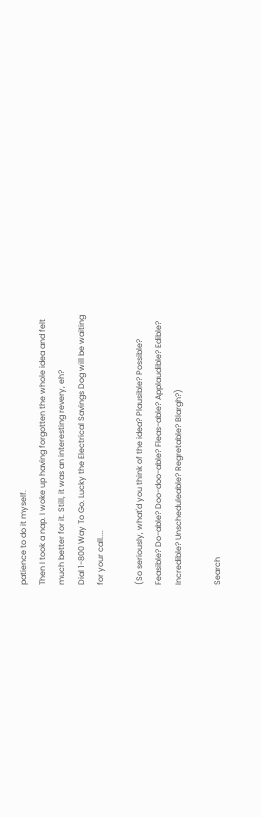patience to do it myself.
Then I took a nap. I woke up having forgotten the whole idea and felt
much better for it. Still, it was an interesting revery, eh?
Dial 1-800 Way To Go. Lucky the Electrical Savings Dog will be waiting
for your call....

(So seriously, what'd you think of the idea? Plausible? Possible?
Feasible? Do-able? Doo-doo-able? Fleas-able? Applaudible? Edible?
Incredible? Unscheduleable? Regretable? Blargh?)

Search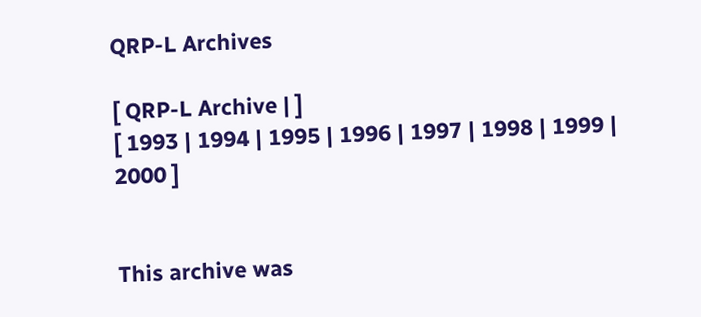QRP-L Archives

[ QRP-L Archive | ]
[ 1993 | 1994 | 1995 | 1996 | 1997 | 1998 | 1999 | 2000 ]


This archive was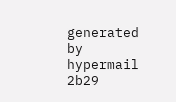generated by hypermail 2b29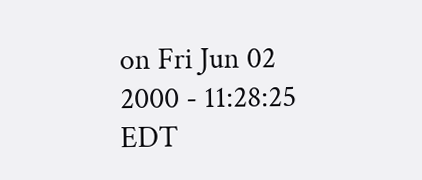on Fri Jun 02 2000 - 11:28:25 EDT